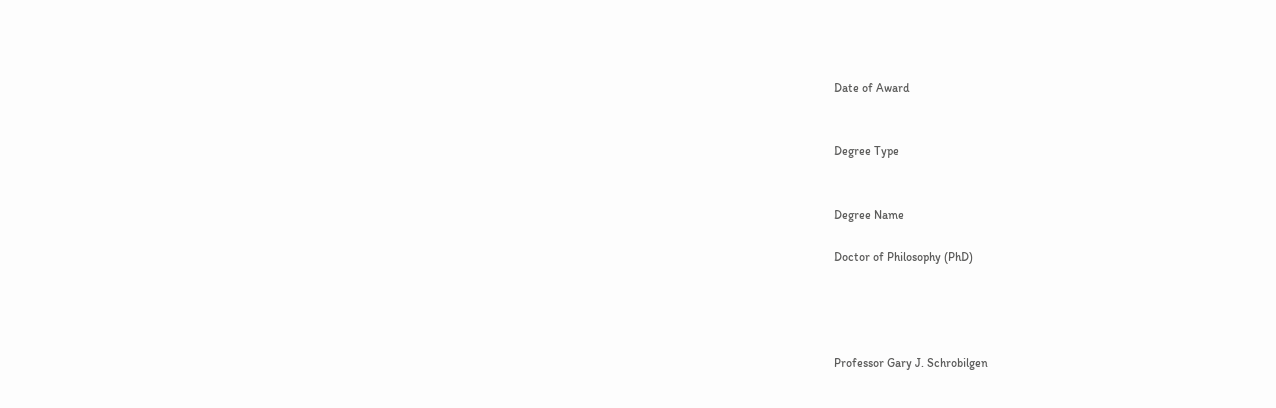Date of Award


Degree Type


Degree Name

Doctor of Philosophy (PhD)




Professor Gary J. Schrobilgen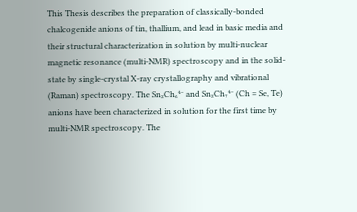This Thesis describes the preparation of classically-bonded chalcogenide anions of tin, thallium, and lead in basic media and their structural characterization in solution by multi-nuclear magnetic resonance (multi-NMR) spectroscopy and in the solid-state by single-crystal X-ray crystallography and vibrational (Raman) spectroscopy. The Sn₂Ch₆⁴⁻ and Sn₂Ch₇⁴⁻ (Ch = Se, Te) anions have been characterized in solution for the first time by multi-NMR spectroscopy. The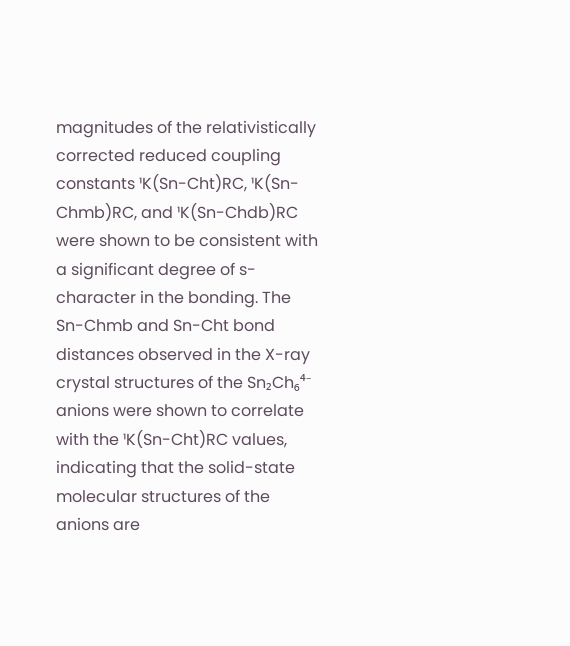magnitudes of the relativistically corrected reduced coupling constants ¹K(Sn-Cht)RC, ¹K(Sn-Chmb)RC, and ¹K(Sn-Chdb)RC were shown to be consistent with a significant degree of s-character in the bonding. The Sn-Chmb and Sn-Cht bond distances observed in the X-ray crystal structures of the Sn₂Ch₆⁴⁻ anions were shown to correlate with the ¹K(Sn-Cht)RC values, indicating that the solid-state molecular structures of the anions are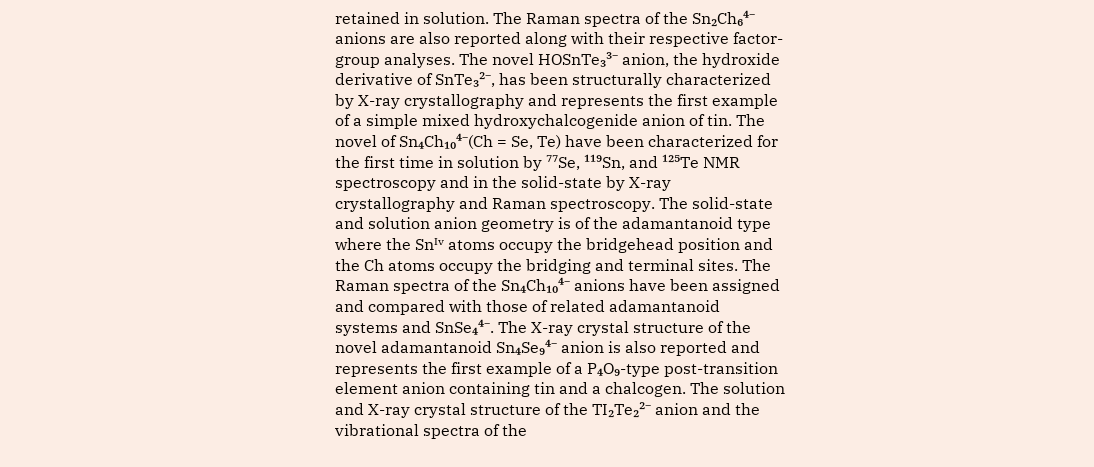retained in solution. The Raman spectra of the Sn₂Ch₆⁴⁻ anions are also reported along with their respective factor-group analyses. The novel HOSnTe₃³⁻ anion, the hydroxide derivative of SnTe₃²⁻, has been structurally characterized by X-ray crystallography and represents the first example of a simple mixed hydroxychalcogenide anion of tin. The novel of Sn₄Ch₁₀⁴⁻(Ch = Se, Te) have been characterized for the first time in solution by ⁷⁷Se, ¹¹⁹Sn, and ¹²⁵Te NMR spectroscopy and in the solid-state by X-ray crystallography and Raman spectroscopy. The solid-state and solution anion geometry is of the adamantanoid type where the Snᴵᵛ atoms occupy the bridgehead position and the Ch atoms occupy the bridging and terminal sites. The Raman spectra of the Sn₄Ch₁₀⁴⁻ anions have been assigned and compared with those of related adamantanoid systems and SnSe₄⁴⁻. The X-ray crystal structure of the novel adamantanoid Sn₄Se₉⁴⁻ anion is also reported and represents the first example of a P₄O₉-type post-transition element anion containing tin and a chalcogen. The solution and X-ray crystal structure of the TI₂Te₂²⁻ anion and the vibrational spectra of the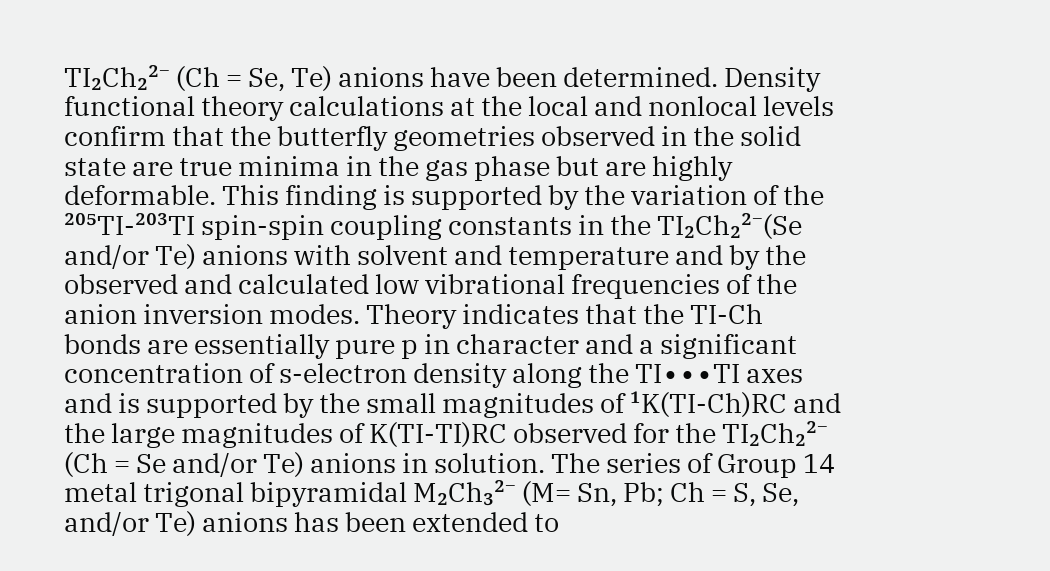TI₂Ch₂²⁻ (Ch = Se, Te) anions have been determined. Density functional theory calculations at the local and nonlocal levels confirm that the butterfly geometries observed in the solid state are true minima in the gas phase but are highly deformable. This finding is supported by the variation of the ²⁰⁵TI-²⁰³TI spin-spin coupling constants in the TI₂Ch₂²⁻(Se and/or Te) anions with solvent and temperature and by the observed and calculated low vibrational frequencies of the anion inversion modes. Theory indicates that the TI-Ch bonds are essentially pure p in character and a significant concentration of s-electron density along the TI∙∙∙TI axes and is supported by the small magnitudes of ¹K(TI-Ch)RC and the large magnitudes of K(TI-TI)RC observed for the TI₂Ch₂²⁻ (Ch = Se and/or Te) anions in solution. The series of Group 14 metal trigonal bipyramidal M₂Ch₃²⁻ (M= Sn, Pb; Ch = S, Se, and/or Te) anions has been extended to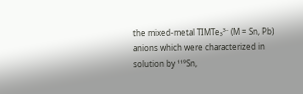the mixed-metal TIMTe₃³⁻ (M = Sn, Pb) anions which were characterized in solution by ¹¹⁹Sn,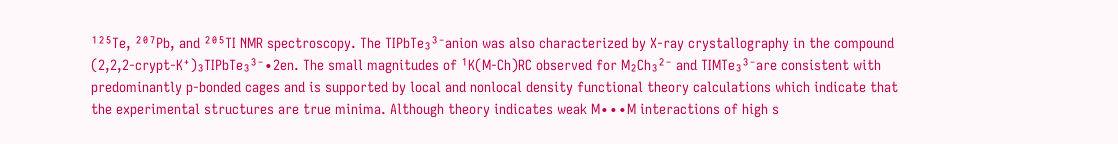¹²⁵Te, ²⁰⁷Pb, and ²⁰⁵TI NMR spectroscopy. The TIPbTe₃³⁻anion was also characterized by X-ray crystallography in the compound (2,2,2-crypt-K⁺)₃TIPbTe₃³⁻∙2en. The small magnitudes of ¹K(M-Ch)RC observed for M₂Ch₃²⁻ and TIMTe₃³⁻are consistent with predominantly p-bonded cages and is supported by local and nonlocal density functional theory calculations which indicate that the experimental structures are true minima. Although theory indicates weak M∙∙∙M interactions of high s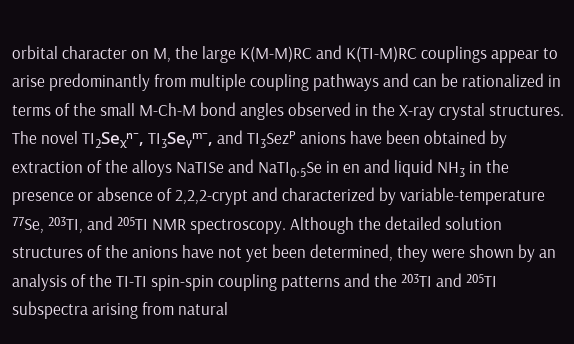orbital character on M, the large K(M-M)RC and K(TI-M)RC couplings appear to arise predominantly from multiple coupling pathways and can be rationalized in terms of the small M-Ch-M bond angles observed in the X-ray crystal structures. The novel TI₂Seᵪⁿ⁻, TI₃Seᵧᵐ⁻, and TI₃Sezᴾ anions have been obtained by extraction of the alloys NaTISe and NaTI₀.₅Se in en and liquid NH₃ in the presence or absence of 2,2,2-crypt and characterized by variable-temperature ⁷⁷Se, ²⁰³TI, and ²⁰⁵TI NMR spectroscopy. Although the detailed solution structures of the anions have not yet been determined, they were shown by an analysis of the TI-TI spin-spin coupling patterns and the ²⁰³TI and ²⁰⁵TI subspectra arising from natural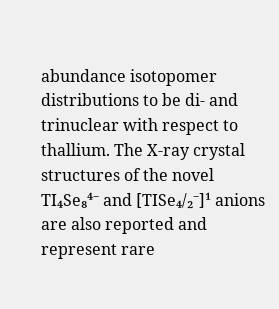abundance isotopomer distributions to be di- and trinuclear with respect to thallium. The X-ray crystal structures of the novel TI₄Se₈⁴⁻ and [TISe₄/₂⁻]¹ anions are also reported and represent rare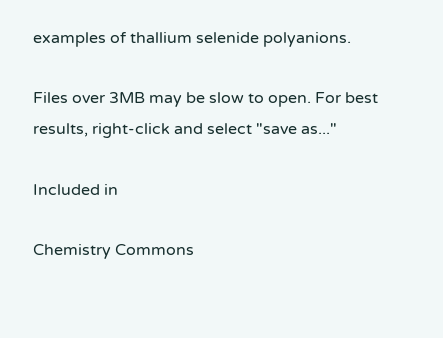examples of thallium selenide polyanions.

Files over 3MB may be slow to open. For best results, right-click and select "save as..."

Included in

Chemistry Commons